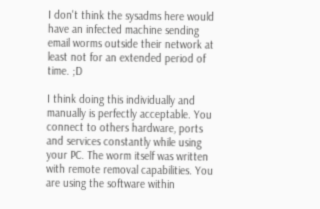I don't think the sysadms here would have an infected machine sending email worms outside their network at least not for an extended period of time. ;D

I think doing this individually and manually is perfectly acceptable. You connect to others hardware, ports and services constantly while using your PC. The worm itself was written with remote removal capabilities. You are using the software within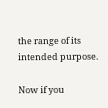the range of its intended purpose.

Now if you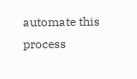automate this process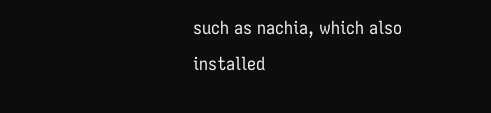such as nachia, which also installed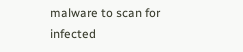malware to scan for infected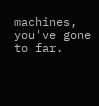machines, you've gone to far.